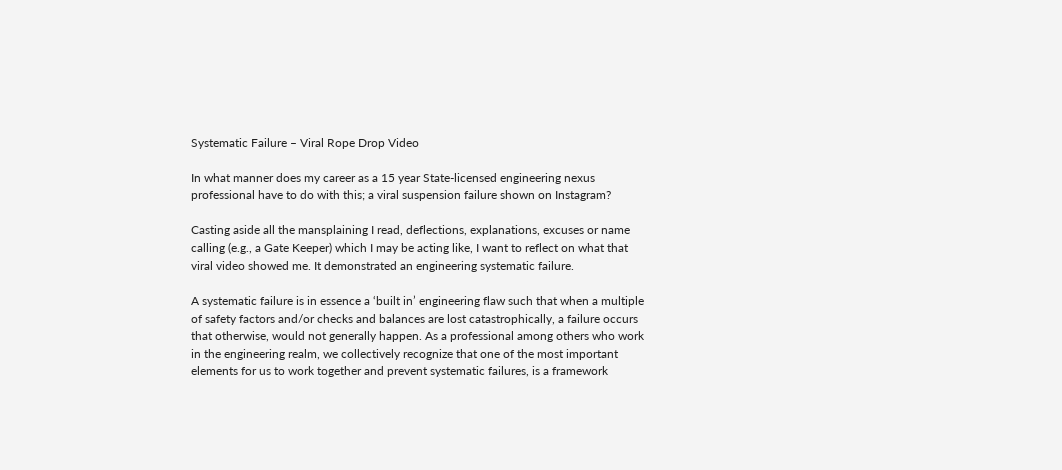Systematic Failure – Viral Rope Drop Video

In what manner does my career as a 15 year State-licensed engineering nexus professional have to do with this; a viral suspension failure shown on Instagram?

Casting aside all the mansplaining I read, deflections, explanations, excuses or name calling (e.g., a Gate Keeper) which I may be acting like, I want to reflect on what that viral video showed me. It demonstrated an engineering systematic failure.

A systematic failure is in essence a ‘built in’ engineering flaw such that when a multiple of safety factors and/or checks and balances are lost catastrophically, a failure occurs that otherwise, would not generally happen. As a professional among others who work in the engineering realm, we collectively recognize that one of the most important elements for us to work together and prevent systematic failures, is a framework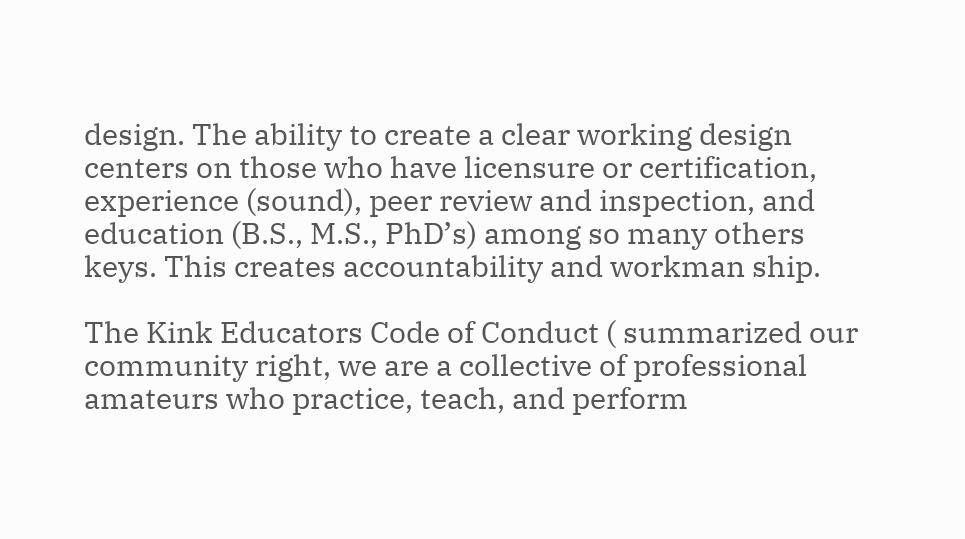design. The ability to create a clear working design centers on those who have licensure or certification, experience (sound), peer review and inspection, and education (B.S., M.S., PhD’s) among so many others keys. This creates accountability and workman ship.

The Kink Educators Code of Conduct ( summarized our community right, we are a collective of professional amateurs who practice, teach, and perform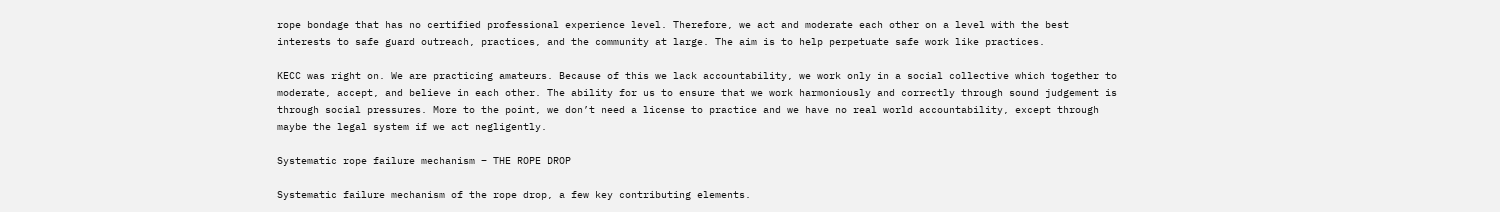rope bondage that has no certified professional experience level. Therefore, we act and moderate each other on a level with the best interests to safe guard outreach, practices, and the community at large. The aim is to help perpetuate safe work like practices.

KECC was right on. We are practicing amateurs. Because of this we lack accountability, we work only in a social collective which together to moderate, accept, and believe in each other. The ability for us to ensure that we work harmoniously and correctly through sound judgement is through social pressures. More to the point, we don’t need a license to practice and we have no real world accountability, except through maybe the legal system if we act negligently.

Systematic rope failure mechanism – THE ROPE DROP

Systematic failure mechanism of the rope drop, a few key contributing elements.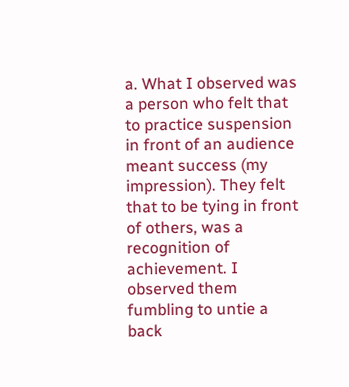a. What I observed was a person who felt that to practice suspension in front of an audience meant success (my impression). They felt that to be tying in front of others, was a recognition of achievement. I observed them fumbling to untie a back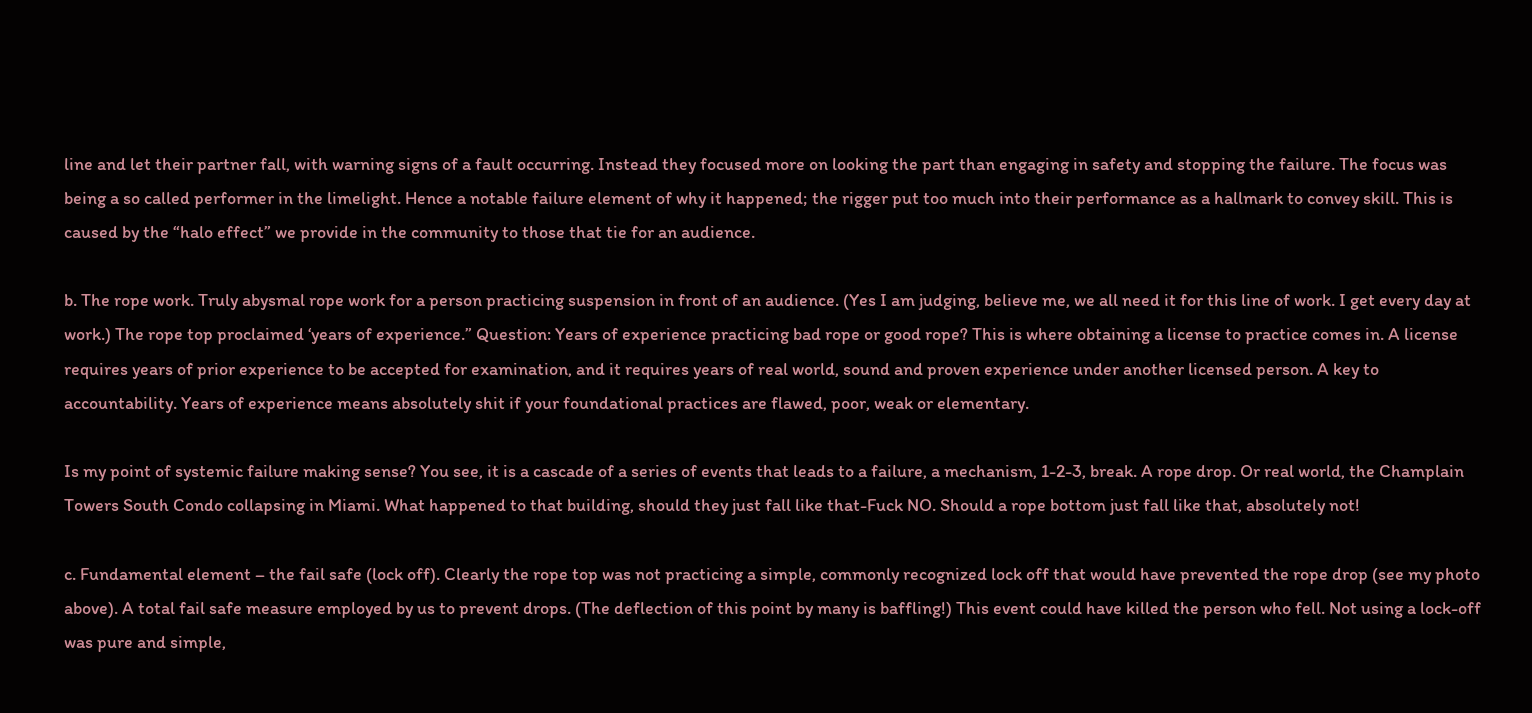line and let their partner fall, with warning signs of a fault occurring. Instead they focused more on looking the part than engaging in safety and stopping the failure. The focus was being a so called performer in the limelight. Hence a notable failure element of why it happened; the rigger put too much into their performance as a hallmark to convey skill. This is caused by the “halo effect” we provide in the community to those that tie for an audience.

b. The rope work. Truly abysmal rope work for a person practicing suspension in front of an audience. (Yes I am judging, believe me, we all need it for this line of work. I get every day at work.) The rope top proclaimed ‘years of experience.” Question: Years of experience practicing bad rope or good rope? This is where obtaining a license to practice comes in. A license requires years of prior experience to be accepted for examination, and it requires years of real world, sound and proven experience under another licensed person. A key to accountability. Years of experience means absolutely shit if your foundational practices are flawed, poor, weak or elementary.

Is my point of systemic failure making sense? You see, it is a cascade of a series of events that leads to a failure, a mechanism, 1-2-3, break. A rope drop. Or real world, the Champlain Towers South Condo collapsing in Miami. What happened to that building, should they just fall like that-Fuck NO. Should a rope bottom just fall like that, absolutely not!

c. Fundamental element – the fail safe (lock off). Clearly the rope top was not practicing a simple, commonly recognized lock off that would have prevented the rope drop (see my photo above). A total fail safe measure employed by us to prevent drops. (The deflection of this point by many is baffling!) This event could have killed the person who fell. Not using a lock-off was pure and simple,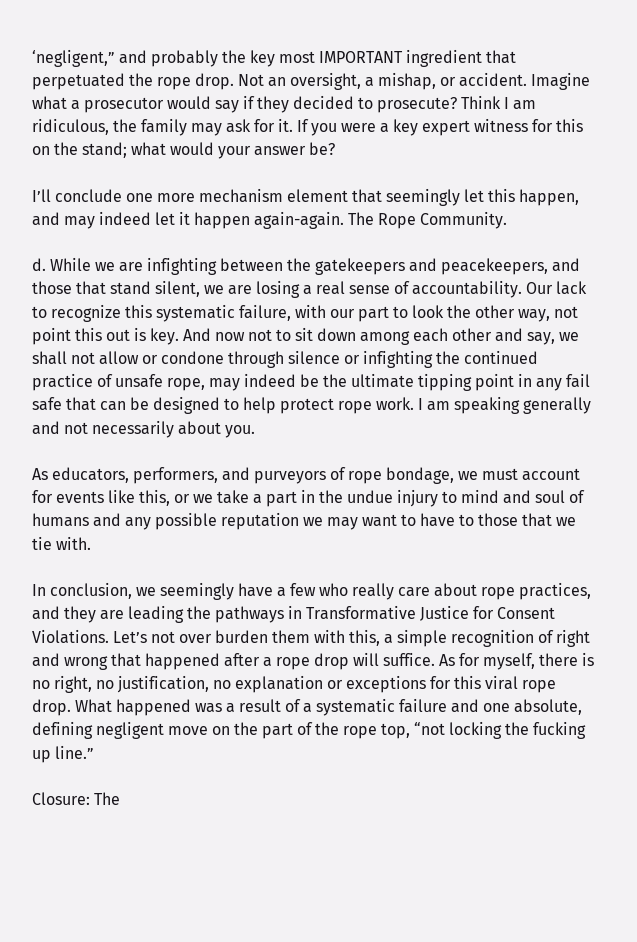‘negligent,” and probably the key most IMPORTANT ingredient that perpetuated the rope drop. Not an oversight, a mishap, or accident. Imagine what a prosecutor would say if they decided to prosecute? Think I am ridiculous, the family may ask for it. If you were a key expert witness for this on the stand; what would your answer be?

I’ll conclude one more mechanism element that seemingly let this happen, and may indeed let it happen again-again. The Rope Community.

d. While we are infighting between the gatekeepers and peacekeepers, and those that stand silent, we are losing a real sense of accountability. Our lack to recognize this systematic failure, with our part to look the other way, not point this out is key. And now not to sit down among each other and say, we shall not allow or condone through silence or infighting the continued practice of unsafe rope, may indeed be the ultimate tipping point in any fail safe that can be designed to help protect rope work. I am speaking generally and not necessarily about you.

As educators, performers, and purveyors of rope bondage, we must account for events like this, or we take a part in the undue injury to mind and soul of humans and any possible reputation we may want to have to those that we tie with.

In conclusion, we seemingly have a few who really care about rope practices, and they are leading the pathways in Transformative Justice for Consent Violations. Let’s not over burden them with this, a simple recognition of right and wrong that happened after a rope drop will suffice. As for myself, there is no right, no justification, no explanation or exceptions for this viral rope drop. What happened was a result of a systematic failure and one absolute, defining negligent move on the part of the rope top, “not locking the fucking up line.”

Closure: The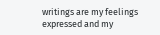writings are my feelings expressed and my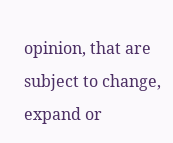opinion, that are subject to change, expand or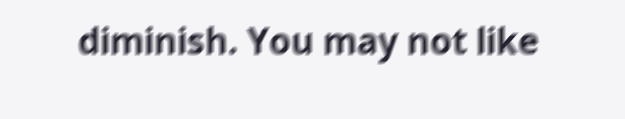diminish. You may not like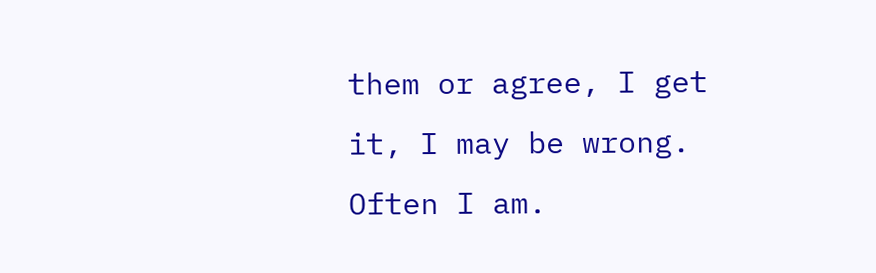them or agree, I get it, I may be wrong. Often I am.